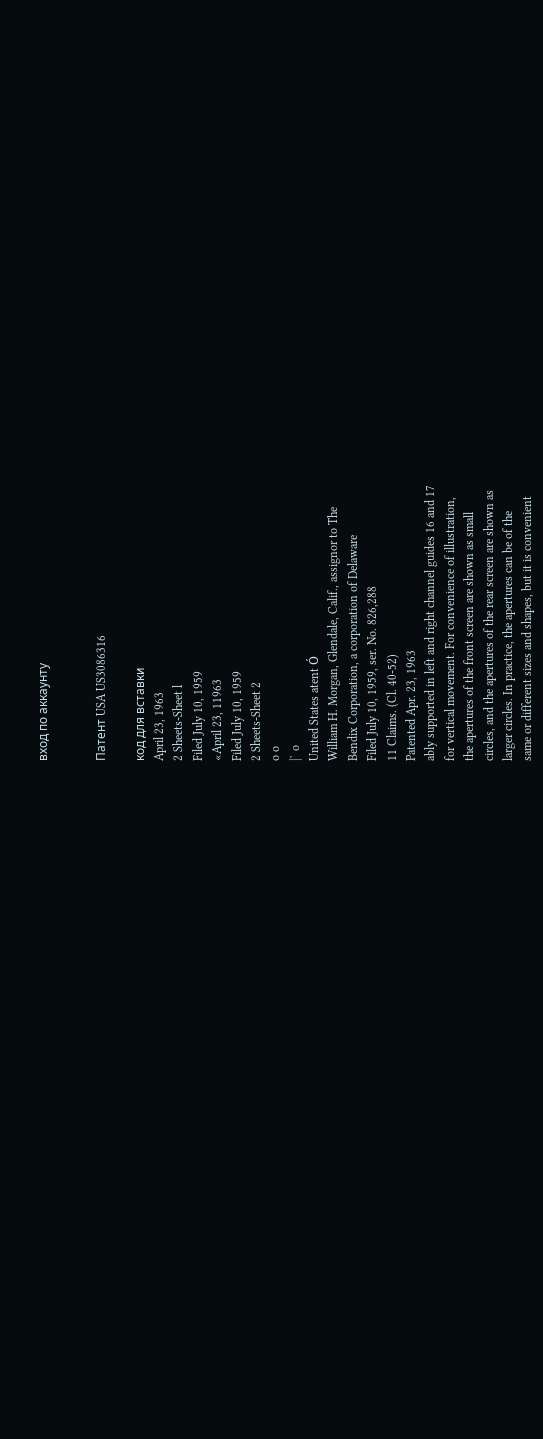вход по аккаунту


Патент USA US3086316

код для вставки
April 23, 1963
2 Sheets-Sheet l
Filed July 10, 1959
«April 23, 11963
Filed July 10, 1959
2 Sheets-Sheet 2
o o
|` o
United States atent Ó
William H. Morgan, Glendale, Calif., assignor to The
Bendix Corporation, a corporation of Delaware
Filed July 10, 1959, ser. No. 826,288
11 Claims. (Cl. 40-52)
Patented Apr. 23, 1963
ably supported in left and right channel guides 16 and 17
for vertical movement. For convenience of illustration,
the apertures of the front screen are shown as small
circles, and the apertures of the rear screen are shown as
larger circles. In practice, the apertures can be of the
same or different sizes and shapes, but it is convenient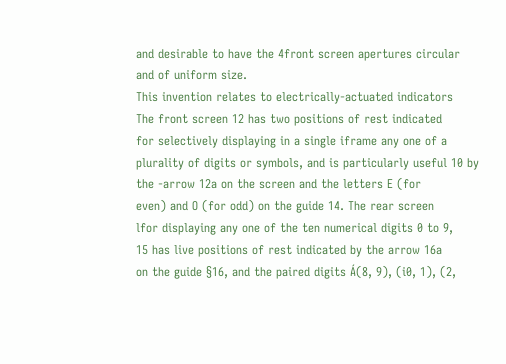and desirable to have the 4front screen apertures circular
and of uniform size.
This invention relates to electrically-actuated indicators
The front screen 12 has two positions of rest indicated
for selectively displaying in a single iframe any one of a
plurality of digits or symbols, and is particularly useful 10 by the -arrow 12a on the screen and the letters E (for
even) and O (for odd) on the guide 14. The rear screen
lfor displaying any one of the ten numerical digits 0 to 9,
15 has live positions of rest indicated by the arrow 16a
on the guide §16, and the paired digits Á(8, 9), (i0, 1), (2,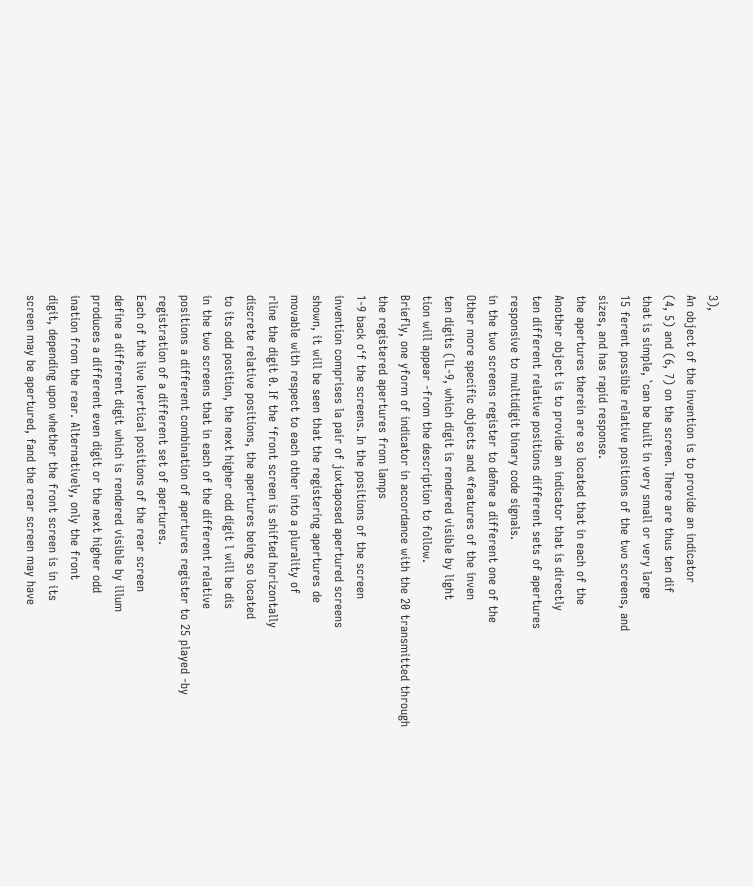3),
An object of the invention is to provide an indicator
(4, 5) and (6, 7) on the screen. There are thus ten dif
that is simple, `can be built in very small or very large
15 ferent possible relative positions of the two screens, and
sizes, and has rapid response.
the apertures therein are so located that in each of the
Another object is to provide an indicator that is directly
ten different relative positions different sets of apertures
responsive to multidigit binary code signals.
in the two screens register to deñne a different one of the
Other more specific objects and «features of the inven
ten digits (lL-9, which digit is rendered visible by light
tion will appear -from the description to follow.
Briefly, one yform of indicator in accordance with the 20 transmitted through the registered apertures from lamps
1-9 back o‘f the screens. In the positions of the screen
invention comprises la pair of juxtaposed apertured screens
shown, it will be seen that the registering apertures de
movable with respect to each other into a plurality of
rline the digit 0. If the ‘front screen is shifted horizontally
discrete relative positions, the apertures being so located
to its odd position, the next higher odd digit l will be dis
in the two screens that in each of the different relative
positions a different combination of apertures register to 25 played -by registration of a different set of apertures.
Each of the live Ivertical positions of the rear screen
define a different digit which is rendered visible by illum
produces a different even digit or the next higher odd
ination from the rear. Alternatively, only the front
digit, depending upon whether the front screen is in its
screen may be apertured, fand the rear screen may have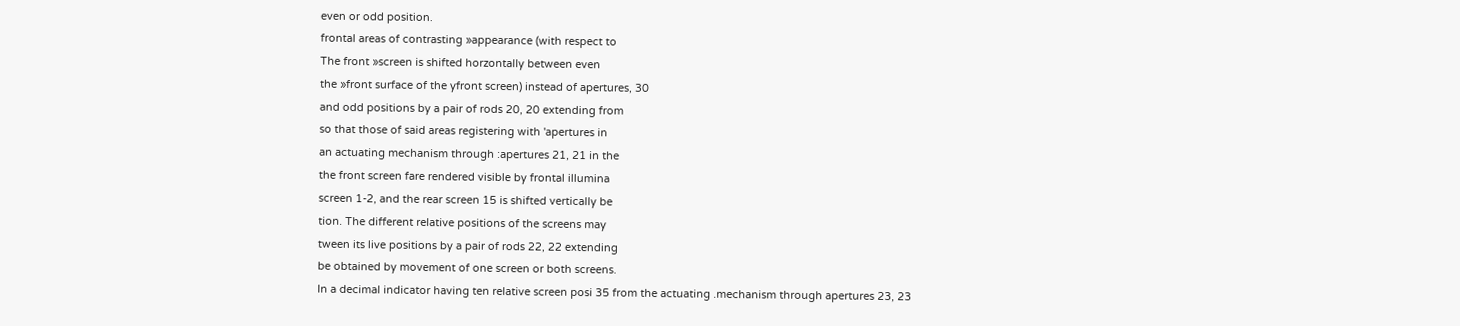even or odd position.
frontal areas of contrasting »appearance (with respect to
The front »screen is shifted horzontally between even
the »front surface of the yfront screen) instead of apertures, 30
and odd positions by a pair of rods 20, 20 extending from
so that those of said areas registering with 'apertures in
an actuating mechanism through :apertures 21, 21 in the
the front screen fare rendered visible by frontal illumina
screen 1-2, and the rear screen 15 is shifted vertically be
tion. The different relative positions of the screens may
tween its live positions by a pair of rods 22, 22 extending
be obtained by movement of one screen or both screens.
In a decimal indicator having ten relative screen posi 35 from the actuating .mechanism through apertures 23, 23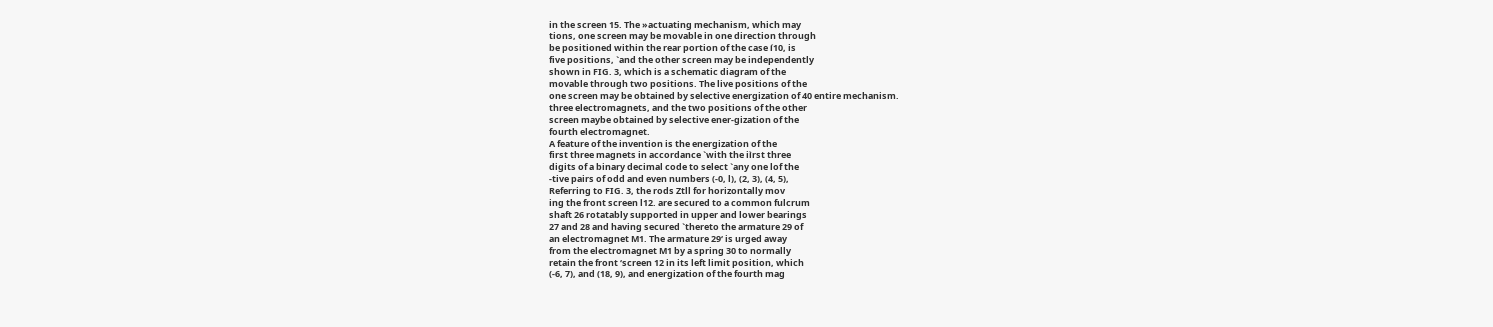in the screen 15. The »actuating mechanism, which may
tions, one screen may be movable in one direction through
be positioned within the rear portion of the case í10, is
five positions, `and the other screen may be independently
shown in FIG. 3, which is a schematic diagram of the
movable through two positions. The live positions of the
one screen may be obtained by selective energization of 40 entire mechanism.
three electromagnets, and the two positions of the other
screen maybe obtained by selective ener-gization of the
fourth electromagnet.
A feature of the invention is the energization of the
first three magnets in accordance `with the iìrst three
digits of a binary decimal code to select `any one lof the
-tive pairs of odd and even numbers (-0, l), (2, 3), (4, 5),
Referring to FIG. 3, the rods Ztll for horizontally mov
ing the front screen l12. are secured to a common fulcrum
shaft 26 rotatably supported in upper and lower bearings
27 and 28 and having secured `thereto the armature 29 of
an electromagnet M1. The armature 29‘ is urged away
from the electromagnet M1 by a spring 30 to normally
retain the front ‘screen 12 in its left limit position, which
(-6, 7), and (18, 9), and energization of the fourth mag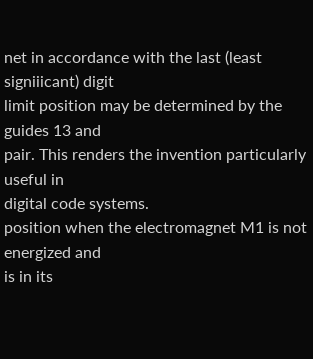net in accordance with the last (least signiiicant) digit
limit position may be determined by the guides 13 and
pair. This renders the invention particularly useful in
digital code systems.
position when the electromagnet M1 is not energized and
is in its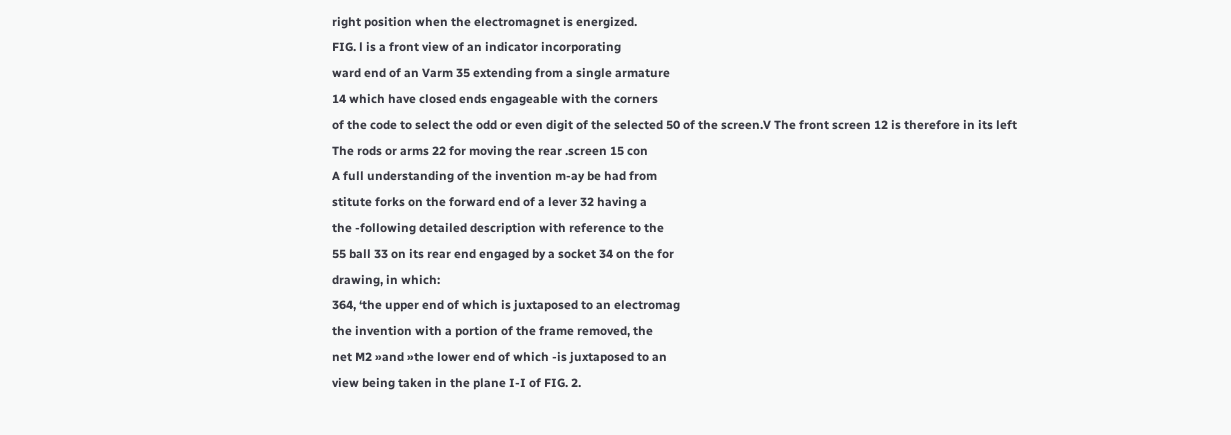right position when the electromagnet is energized.
FIG. l is a front view of an indicator incorporating
ward end of an Varm 35 extending from a single armature
14 which have closed ends engageable with the corners
of the code to select the odd or even digit of the selected 50 of the screen.V The front screen 12 is therefore in its left
The rods or arms 22 for moving the rear .screen 15 con
A full understanding of the invention m-ay be had from
stitute forks on the forward end of a lever 32 having a
the -following detailed description with reference to the
55 ball 33 on its rear end engaged by a socket 34 on the for
drawing, in which:
364, ‘the upper end of which is juxtaposed to an electromag
the invention with a portion of the frame removed, the
net M2 »and »the lower end of which -is juxtaposed to an
view being taken in the plane I-I of FIG. 2.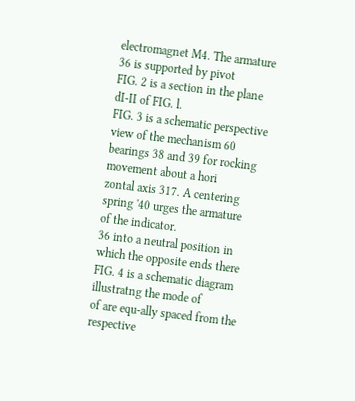electromagnet M4. The armature 36 is supported by pivot
FIG. 2 is a section in the plane dI-II of FIG. l.
FIG. 3 is a schematic perspective view of the mechanism 60 bearings 38 and 39 for rocking movement about a hori
zontal axis 317. A centering spring '40 urges the armature
of the indicator.
36 into a neutral position in which the opposite ends there
FIG. 4 is a schematic diagram illustratng the mode of
of are equ-ally spaced from the respective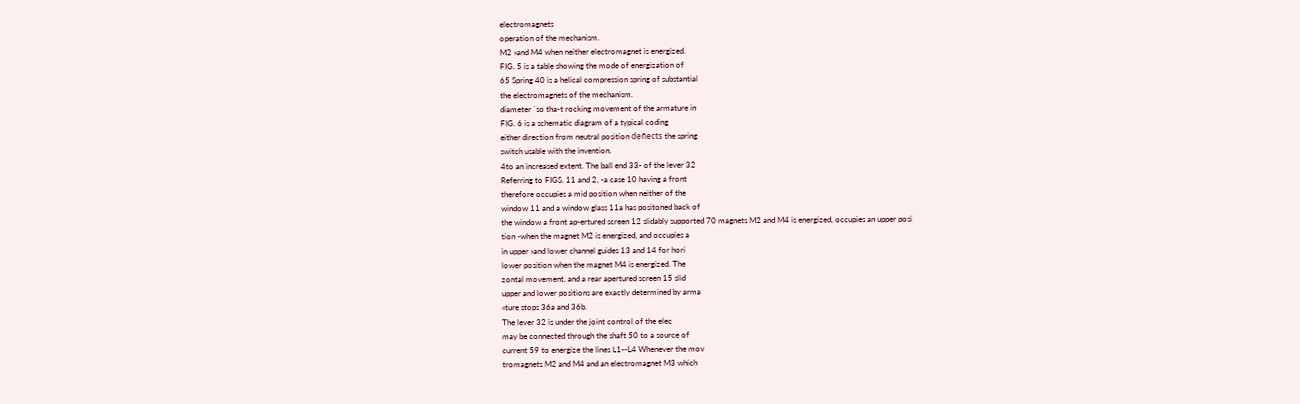electromagnets
operation of the mechanism.
M2 »and M4 when neither electromagnet is energized.
FIG. 5 is a table showing the mode of energization of
65 Spring 40 is a helical compression spring of substantial
the electromagnets of the mechanism.
diameter `so tha-t rocking movement of the armature in
FIG. 6 is a schematic diagram of a typical coding
either direction from neutral position deñects the spring
switch usable with the invention.
4to an increased extent. The ball end 33- of the lever 32
Referring to FIGS. 11 and 2, -a case 10 having a front
therefore occupies a mid position when neither of the
window 11 and a window glass 11a has positoned back of
the window a front ap-ertured screen 12 slidably supported 70 magnets M2 and M4 is energized, occupies an upper posi
tion -when the magnet M2 is energized, and occupies a
in upper »and lower channel guides 13 and 14 for hori
lower position when the magnet M4 is energized. The
zontal movement, and a rear apertured screen 15 slid
upper and lower positions are exactly determined by arma
«ture stops 36a and 36b.
The lever 32 is under the joint control of the elec
may be connected through the shaft 50 to a source of
current 59 to energize the lines L1--L4 Whenever the mov
tromagnets M2 and M4 and an electromagnet M3 which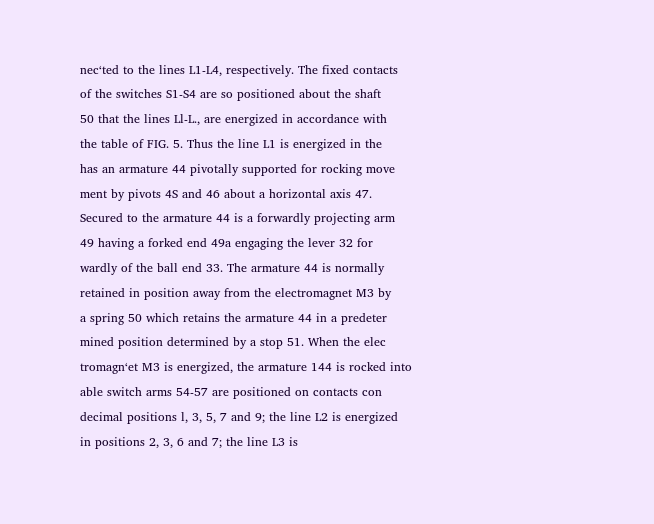nec‘ted to the lines L1-L4, respectively. The fixed contacts
of the switches S1-S4 are so positioned about the shaft
50 that the lines Ll-L., are energized in accordance with
the table of FIG. 5. Thus the line L1 is energized in the
has an armature 44 pivotally supported for rocking move
ment by pivots 4S and 46 about a horizontal axis 47.
Secured to the armature 44 is a forwardly projecting arm
49 having a forked end 49a engaging the lever 32 for
wardly of the ball end 33. The armature 44 is normally
retained in position away from the electromagnet M3 by
a spring 50 which retains the armature 44 in a predeter
mined position determined by a stop 51. When the elec
tromagn‘et M3 is energized, the armature 144 is rocked into
able switch arms 54-57 are positioned on contacts con
decimal positions l, 3, 5, 7 and 9; the line L2 is energized
in positions 2, 3, 6 and 7; the line L3 is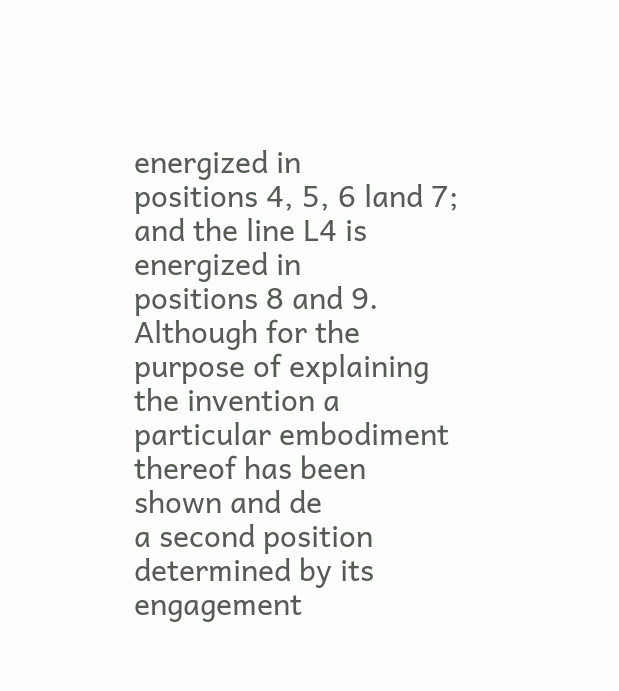energized in
positions 4, 5, 6 land 7; and the line L4 is energized in
positions 8 and 9.
Although for the purpose of explaining the invention a
particular embodiment thereof has been shown and de
a second position determined by its engagement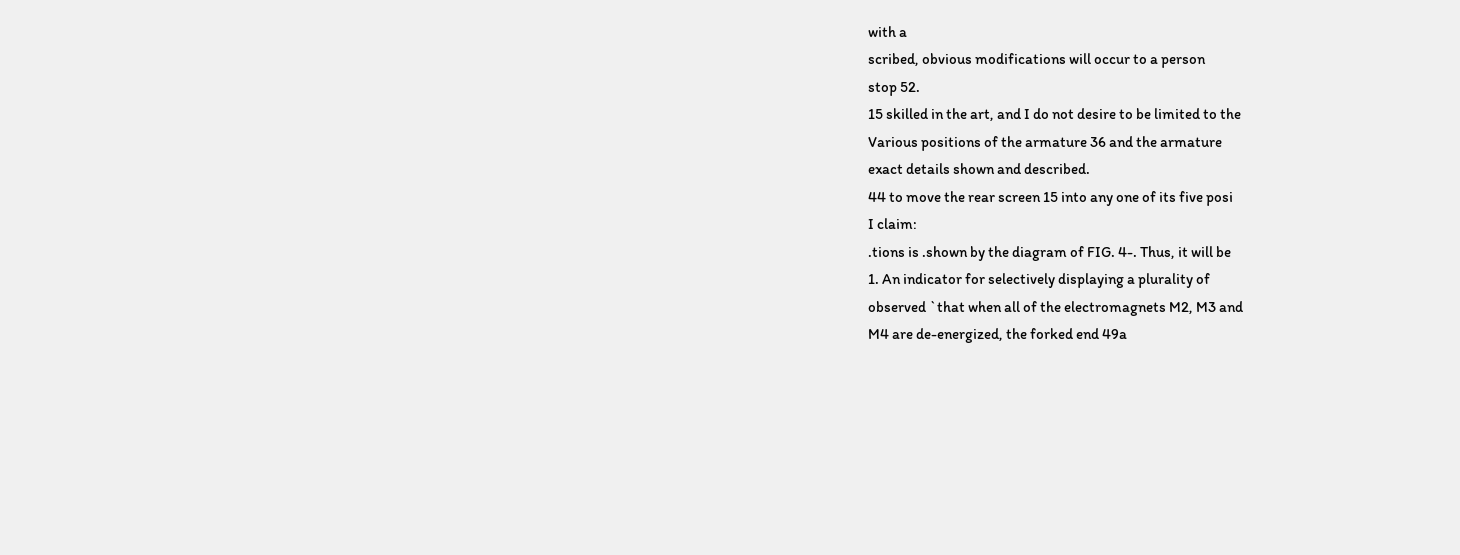with a
scribed, obvious modifications will occur to a person
stop 52.
15 skilled in the art, and I do not desire to be limited to the
Various positions of the armature 36 and the armature
exact details shown and described.
44 to move the rear screen 15 into any one of its five posi
I claim:
.tions is .shown by the diagram of FIG. 4-. Thus, it will be
1. An indicator for selectively displaying a plurality of
observed `that when all of the electromagnets M2, M3 and
M4 are de-energized, the forked end 49a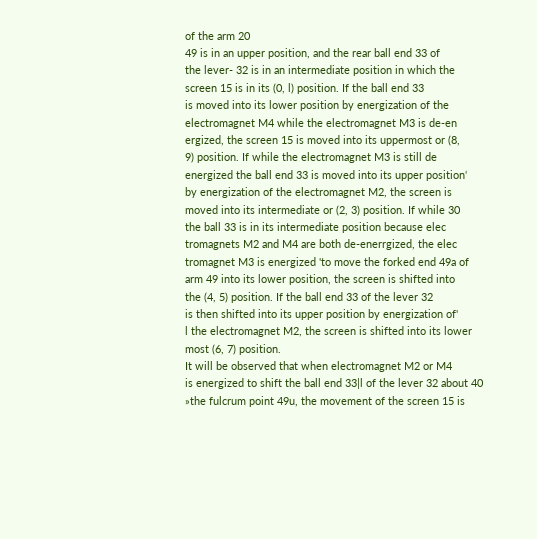of the arm 20
49 is in an upper position, and the rear ball end 33 of
the lever- 32 is in an intermediate position in which the
screen 15 is in its (0, l) position. If the ball end 33
is moved into its lower position by energization of the
electromagnet M4 while the electromagnet M3 is de-en
ergized, the screen 15 is moved into its uppermost or (8,
9) position. If while the electromagnet M3 is still de
energized the ball end 33 is moved into its upper position‘
by energization of the electromagnet M2, the screen is
moved into its intermediate or (2, 3) position. If while 30
the ball 33 is in its intermediate position because elec
tromagnets M2 and M4 are both de-enerrgized, the elec
tromagnet M3 is energized 'to move the forked end 49a of
arm 49 into its lower position, the screen is shifted into
the (4, 5) position. If the ball end 33 of the lever 32
is then shifted into its upper position by energization of'
l the electromagnet M2, the screen is shifted into its lower
most (6, 7) position.
It will be observed that when electromagnet M2 or M4
is energized to shift the ball end 33|l of the lever 32 about 40
»the fulcrum point 49u, the movement of the screen 15 is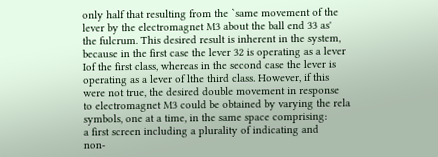only half that resulting from the `same movement of the
lever by the electromagnet M3 about the ball end 33 as'
the fulcrum. This desired result is inherent in the system,
because in the first case the lever 32 is operating as a lever
Iof the first class, whereas in the second case the lever is
operating as a lever of lthe third class. However, if this
were not true, the desired double movement in response
to electromagnet M3 could be obtained by varying the rela
symbols, one at a time, in the same space comprising:
a first screen including a plurality of indicating and
non-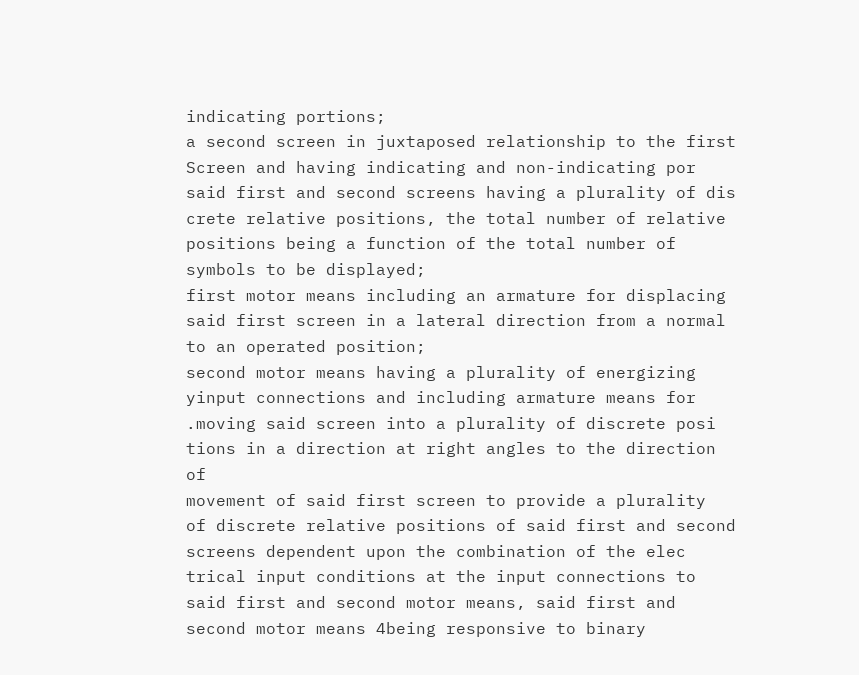indicating portions;
a second screen in juxtaposed relationship to the first
Screen and having indicating and non-indicating por
said first and second screens having a plurality of dis
crete relative positions, the total number of relative
positions being a function of the total number of
symbols to be displayed;
first motor means including an armature for displacing
said first screen in a lateral direction from a normal
to an operated position;
second motor means having a plurality of energizing
yinput connections and including armature means for
.moving said screen into a plurality of discrete posi
tions in a direction at right angles to the direction of
movement of said first screen to provide a plurality
of discrete relative positions of said first and second
screens dependent upon the combination of the elec
trical input conditions at the input connections to
said first and second motor means, said first and
second motor means 4being responsive to binary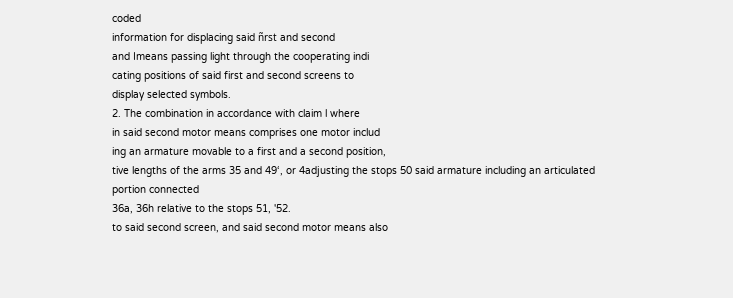coded
information for displacing said ñrst and second
and Imeans passing light through the cooperating indi
cating positions of said first and second screens to
display selected symbols.
2. The combination in accordance with claim l where
in said second motor means comprises one motor includ
ing an armature movable to a first and a second position,
tive lengths of the arms 35 and 49‘, or 4adjusting the stops 50 said armature including an articulated portion connected
36a, 36h relative to the stops 51, '52.
to said second screen, and said second motor means also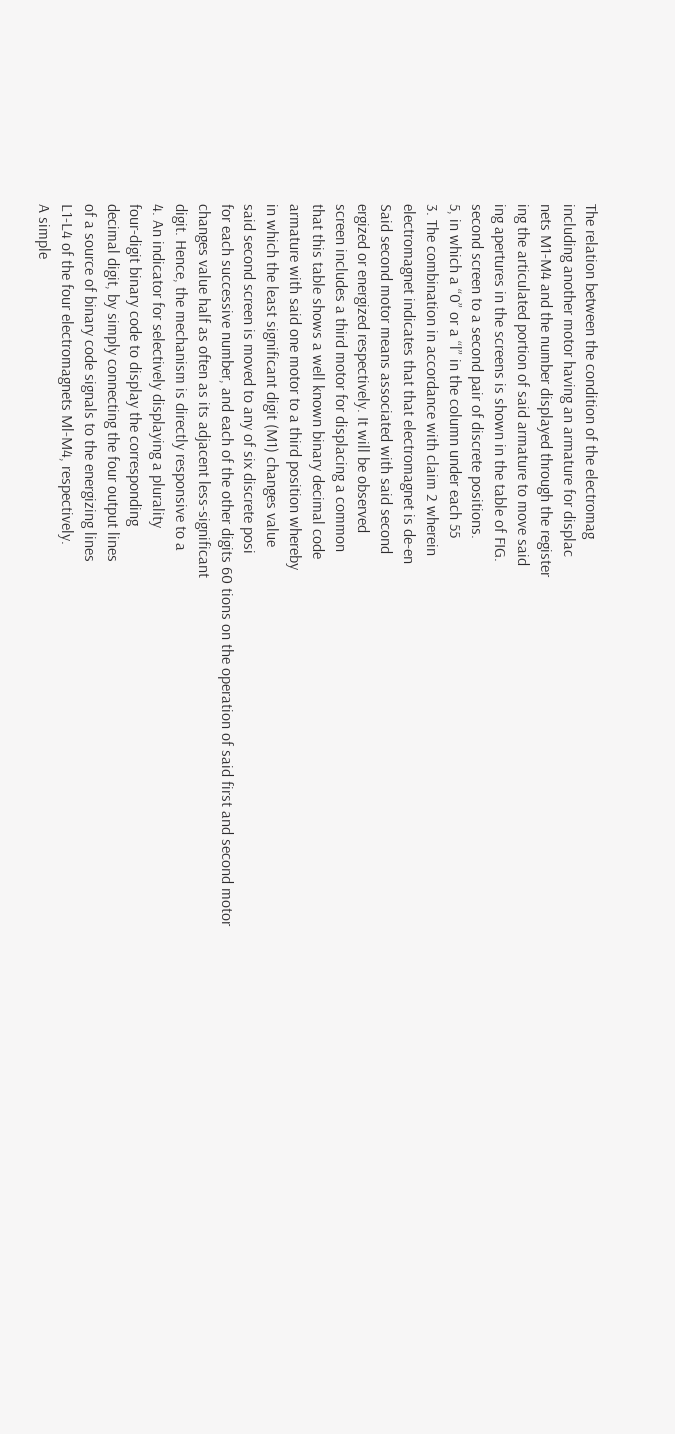The relation between the condition of the electromag
including another motor having an armature for displac
nets M1-M4 and the number displayed through the register
ing the articulated portion of said armature to move said
ing apertures in the screens is shown in the table of FIG.
second screen to a second pair of discrete positions.
5, in which a “0” or a “l” in the column under each 55
3. The combination in accordance with claim 2 wherein
electromagnet indicates that that electromagnet is de-en
Said second motor means associated with said second
ergized or energized respectively. It will be observed
screen includes a third motor for displacing a common
that this table shows a well known binary decimal code
armature with said one motor to a third position whereby
in which the least significant digit (M1) changes value
said second screen is moved to any of six discrete posi
for each successive number, and each of the other digits 60 tions on the operation of said first and second motor
changes value half as often as its adjacent less-significant
digit. Hence, the mechanism is directly responsive to a
4. An indicator for selectively displaying a plurality
four-digit binary code to display the corresponding
decimal digit, by simply connecting the four output lines
of a source of binary code signals to the energizing lines
L1-L4 of the four electromagnets Ml-M4, respectively.
A simple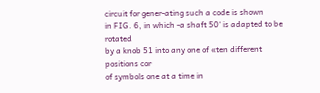circuit for gener-ating such a code is shown
in FIG. 6, in which -a shaft 50‘ is adapted to be rotated
by a knob 51 into any one of «ten different positions cor
of symbols one at a time in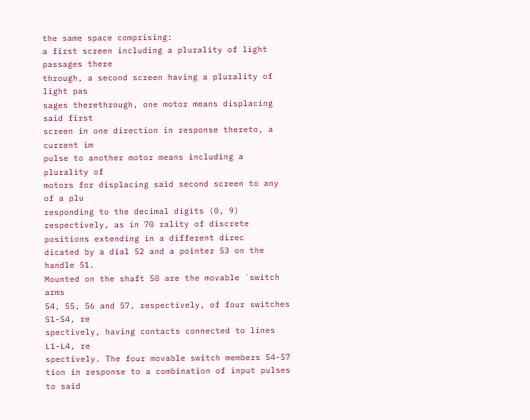the same space comprising:
a first screen including a plurality of light passages there
through, a second screen having a plurality of light pas
sages therethrough, one motor means displacing said first
screen in one direction in response thereto, a current im
pulse to another motor means including a plurality of
motors for displacing said second screen to any of a plu
responding to the decimal digits (0, 9) respectively, as in 70 rality of discrete positions extending in a different direc
dicated by a dial 52 and a pointer 53 on the handle 51.
Mounted on the shaft 50 are the movable `switch arms
54, 55, 56 and 57, respectively, of four switches S1-S4, re
spectively, having contacts connected to lines L1-L4, re
spectively. The four movable switch members 54-57
tion in response to a combination of input pulses to said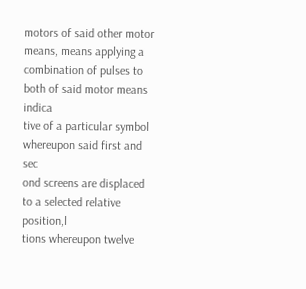motors of said other motor means, means applying a
combination of pulses to both of said motor means indica
tive of a particular symbol whereupon said first and sec
ond screens are displaced to a selected relative position,l
tions whereupon twelve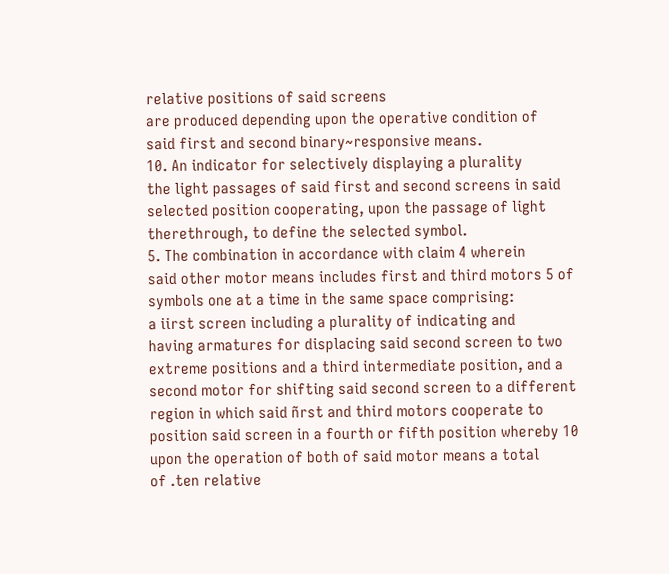relative positions of said screens
are produced depending upon the operative condition of
said first and second binary~responsive means.
10. An indicator for selectively displaying a plurality
the light passages of said first and second screens in said
selected position cooperating, upon the passage of light
therethrough, to define the selected symbol.
5. The combination in accordance with claim 4 wherein
said other motor means includes first and third motors 5 of symbols one at a time in the same space comprising:
a iirst screen including a plurality of indicating and
having armatures for displacing said second screen to two
extreme positions and a third intermediate position, and a
second motor for shifting said second screen to a different
region in which said ñrst and third motors cooperate to
position said screen in a fourth or fifth position whereby 10
upon the operation of both of said motor means a total
of .ten relative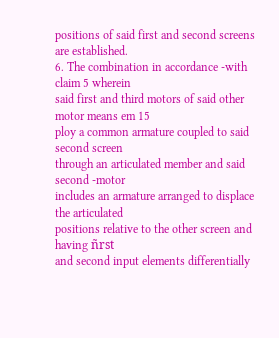positions of said first and second screens
are established.
6. The combination in accordance -with claim 5 wherein
said first and third motors of said other motor means em 15
ploy a common armature coupled to said second screen
through an articulated member and said second -motor
includes an armature arranged to displace the articulated
positions relative to the other screen and having ñrst
and second input elements differentially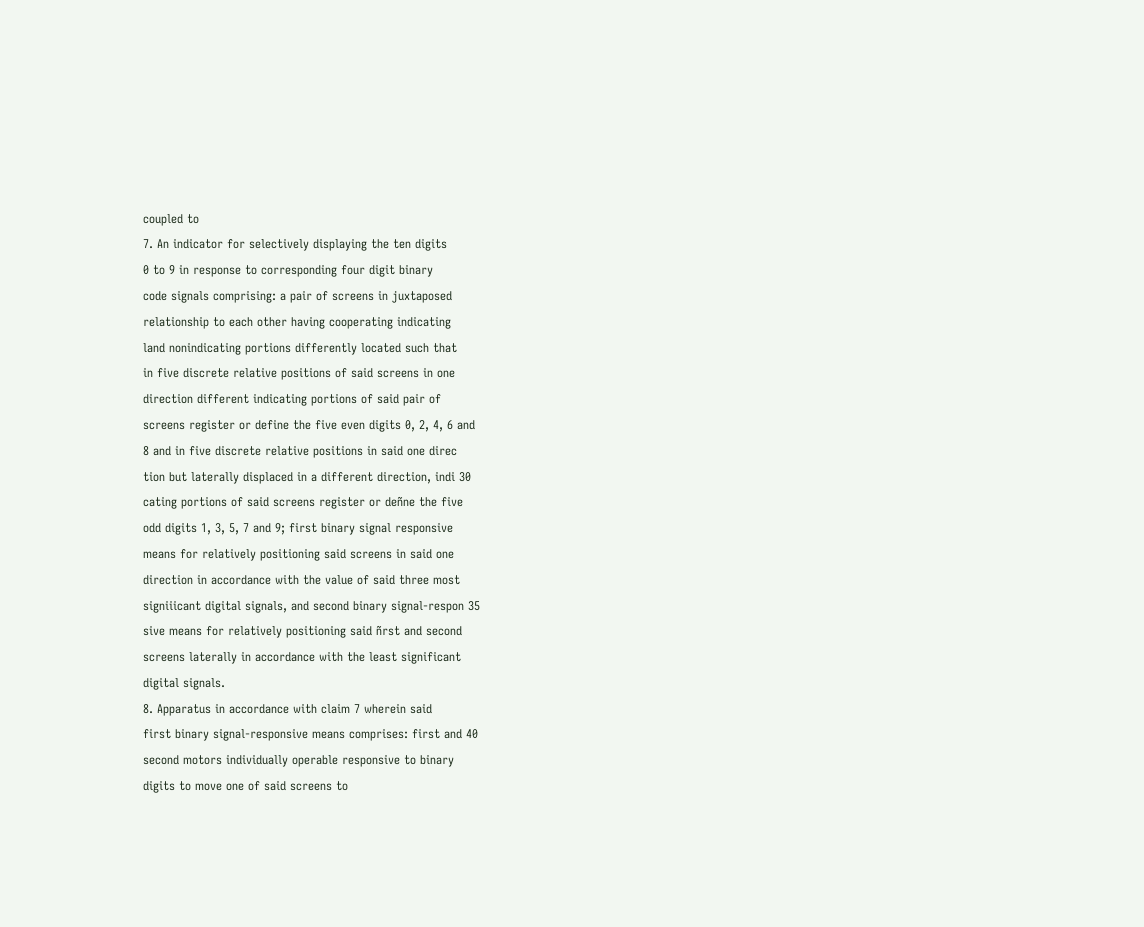coupled to
7. An indicator for selectively displaying the ten digits
0 to 9 in response to corresponding four digit binary
code signals comprising: a pair of screens in juxtaposed
relationship to each other having cooperating indicating
land nonindicating portions differently located such that
in five discrete relative positions of said screens in one
direction different indicating portions of said pair of
screens register or define the five even digits 0, 2, 4, 6 and
8 and in five discrete relative positions in said one direc
tion but laterally displaced in a different direction, indi 30
cating portions of said screens register or deñne the five
odd digits 1, 3, 5, 7 and 9; first binary signal responsive
means for relatively positioning said screens in said one
direction in accordance with the value of said three most
signiiicant digital signals, and second binary signal-respon 35
sive means for relatively positioning said ñrst and second
screens laterally in accordance with the least significant
digital signals.
8. Apparatus in accordance with claim 7 wherein said
first binary signal-responsive means comprises: first and 40
second motors individually operable responsive to binary
digits to move one of said screens to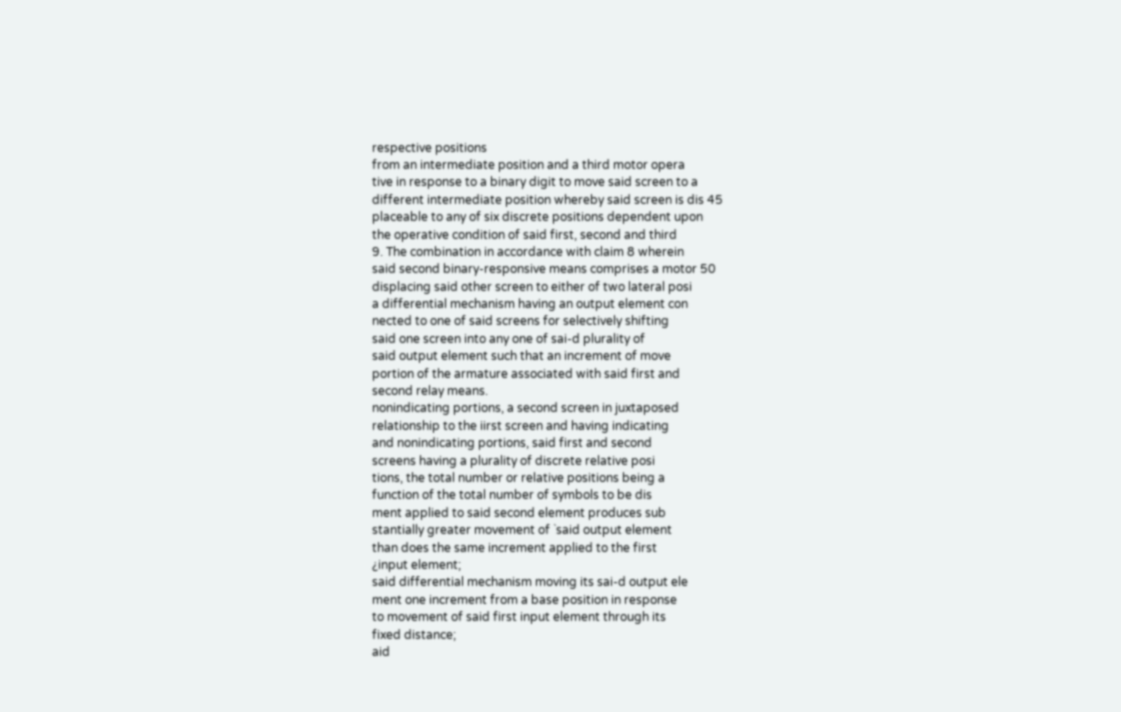respective positions
from an intermediate position and a third motor opera
tive in response to a binary digit to move said screen to a
different intermediate position whereby said screen is dis 45
placeable to any of six discrete positions dependent upon
the operative condition of said first, second and third
9. The combination in accordance with claim 8 wherein
said second binary-responsive means comprises a motor 50
displacing said other screen to either of two lateral posi
a differential mechanism having an output element con
nected to one of said screens for selectively shifting
said one screen into any one of sai-d plurality of
said output element such that an increment of move
portion of the armature associated with said first and
second relay means.
nonindicating portions, a second screen in juxtaposed
relationship to the iirst screen and having indicating
and nonindicating portions, said first and second
screens having a plurality of discrete relative posi
tions, the total number or relative positions being a
function of the total number of symbols to be dis
ment applied to said second element produces sub
stantially greater movement of `said output element
than does the same increment applied to the first
¿input element;
said differential mechanism moving its sai-d output ele
ment one increment from a base position in response
to movement of said first input element through its
fixed distance;
aid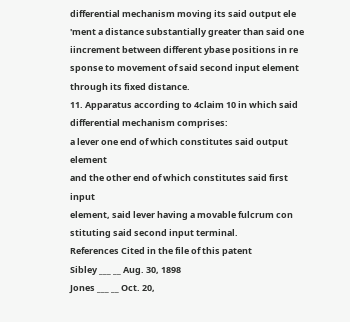differential mechanism moving its said output ele
'ment a distance substantially greater than said one
iincrement between different ybase positions in re
sponse to movement of said second input element
through its fixed distance.
11. Apparatus according to 4claim 10 in which said
differential mechanism comprises:
a lever one end of which constitutes said output element
and the other end of which constitutes said first input
element, said lever having a movable fulcrum con
stituting said second input terminal.
References Cited in the file of this patent
Sibley ___ __ Aug. 30, 1898
Jones ___ __ Oct. 20,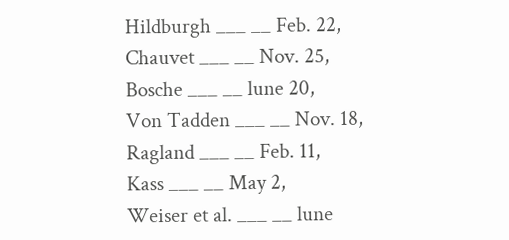Hildburgh ___ __ Feb. 22,
Chauvet ___ __ Nov. 25,
Bosche ___ __ lune 20,
Von Tadden ___ __ Nov. 18,
Ragland ___ __ Feb. 11,
Kass ___ __ May 2,
Weiser et al. ___ __ lune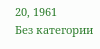20, 1961
Без категории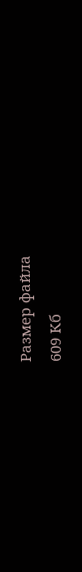Размер файла
609 Кб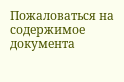Пожаловаться на содержимое документа